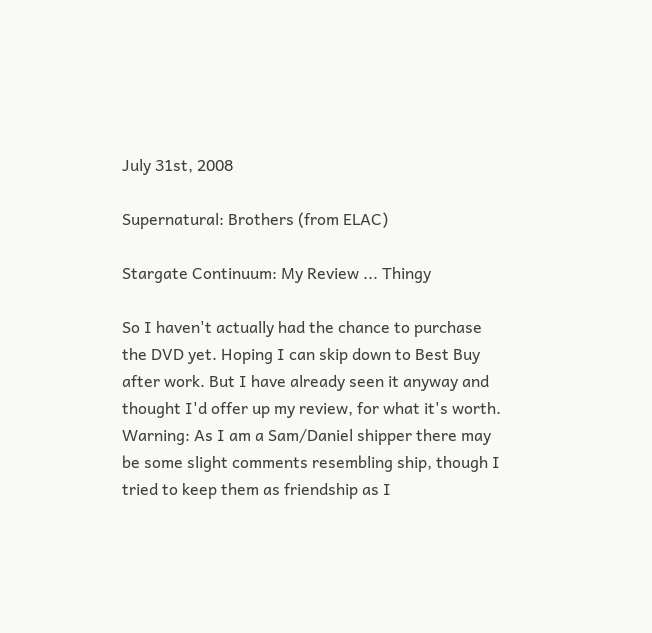July 31st, 2008

Supernatural: Brothers (from ELAC)

Stargate Continuum: My Review ... Thingy

So I haven't actually had the chance to purchase the DVD yet. Hoping I can skip down to Best Buy after work. But I have already seen it anyway and thought I'd offer up my review, for what it's worth.  Warning: As I am a Sam/Daniel shipper there may be some slight comments resembling ship, though I tried to keep them as friendship as I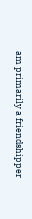am primarily a friendshipper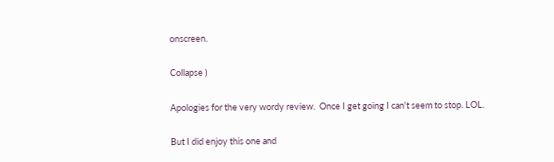onscreen.

Collapse )

Apologies for the very wordy review.  Once I get going I can't seem to stop. LOL.

But I did enjoy this one and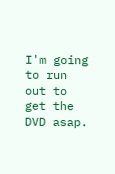I'm going to run out to get the DVD asap.